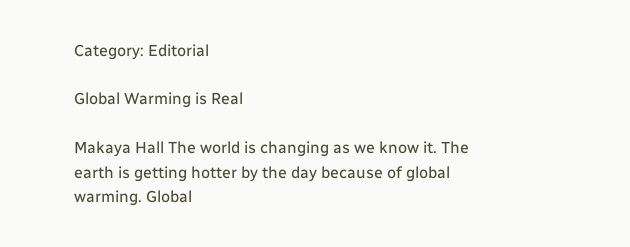Category: Editorial

Global Warming is Real

Makaya Hall The world is changing as we know it. The earth is getting hotter by the day because of global warming. Global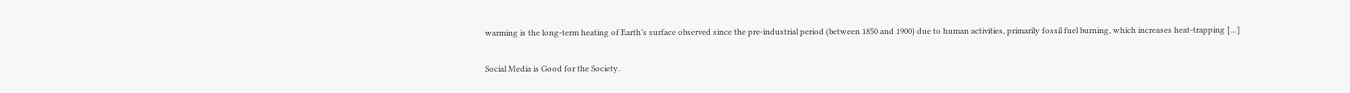warming is the long-term heating of Earth’s surface observed since the pre-industrial period (between 1850 and 1900) due to human activities, primarily fossil fuel burning, which increases heat-trapping […]

Social Media is Good for the Society.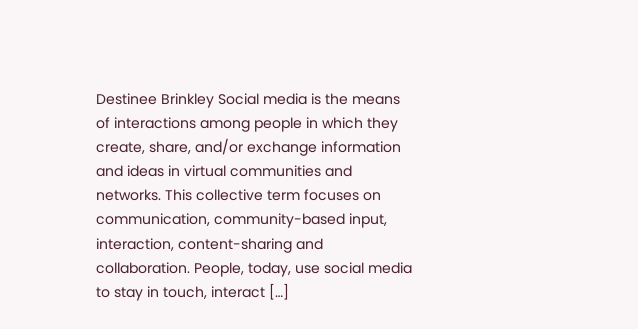Destinee Brinkley Social media is the means of interactions among people in which they create, share, and/or exchange information and ideas in virtual communities and networks. This collective term focuses on communication, community-based input, interaction, content-sharing and collaboration. People, today, use social media to stay in touch, interact […]